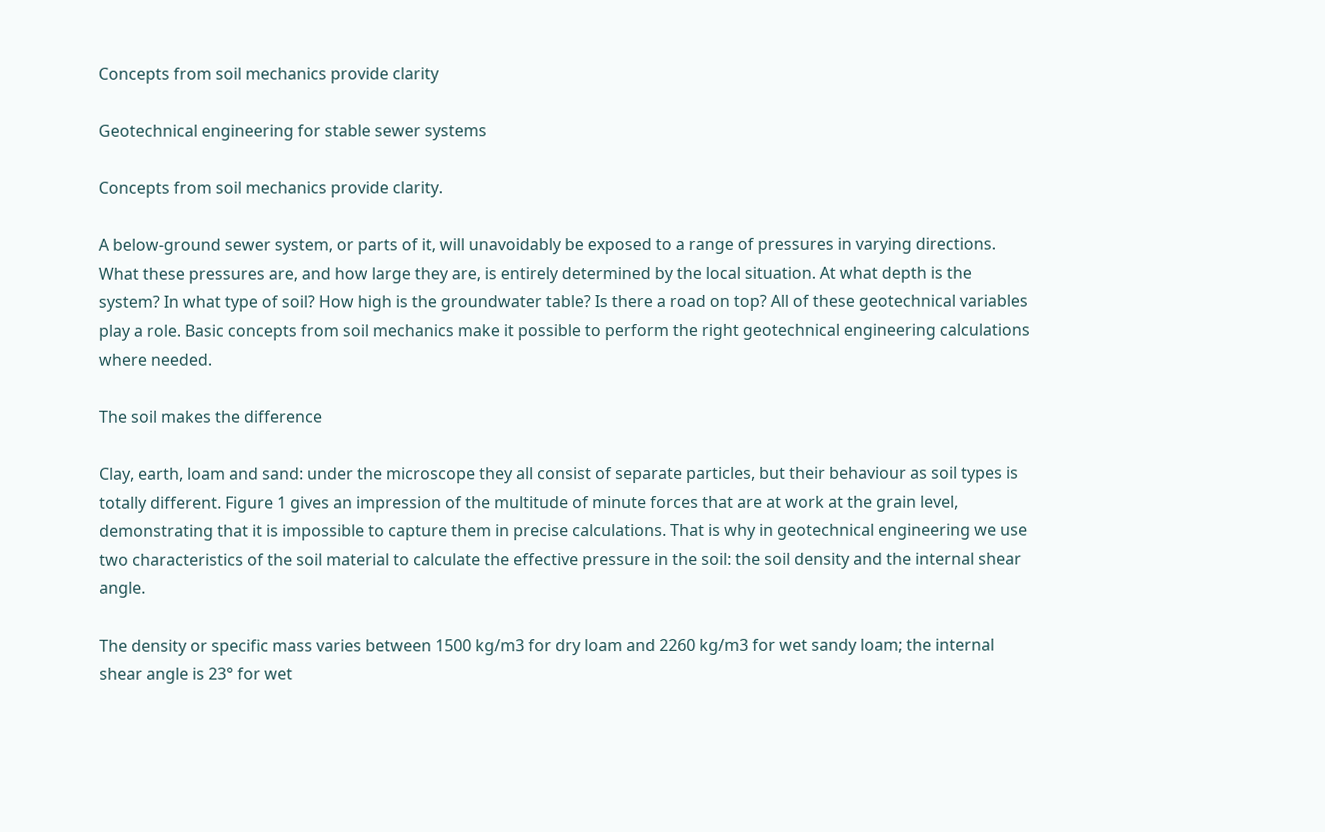Concepts from soil mechanics provide clarity

Geotechnical engineering for stable sewer systems

Concepts from soil mechanics provide clarity.

A below-ground sewer system, or parts of it, will unavoidably be exposed to a range of pressures in varying directions. What these pressures are, and how large they are, is entirely determined by the local situation. At what depth is the system? In what type of soil? How high is the groundwater table? Is there a road on top? All of these geotechnical variables play a role. Basic concepts from soil mechanics make it possible to perform the right geotechnical engineering calculations where needed.

The soil makes the difference

Clay, earth, loam and sand: under the microscope they all consist of separate particles, but their behaviour as soil types is totally different. Figure 1 gives an impression of the multitude of minute forces that are at work at the grain level, demonstrating that it is impossible to capture them in precise calculations. That is why in geotechnical engineering we use two characteristics of the soil material to calculate the effective pressure in the soil: the soil density and the internal shear angle.

The density or specific mass varies between 1500 kg/m3 for dry loam and 2260 kg/m3 for wet sandy loam; the internal shear angle is 23° for wet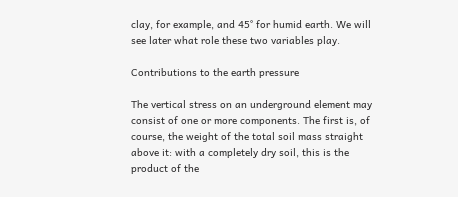clay, for example, and 45° for humid earth. We will see later what role these two variables play.

Contributions to the earth pressure

The vertical stress on an underground element may consist of one or more components. The first is, of course, the weight of the total soil mass straight above it: with a completely dry soil, this is the product of the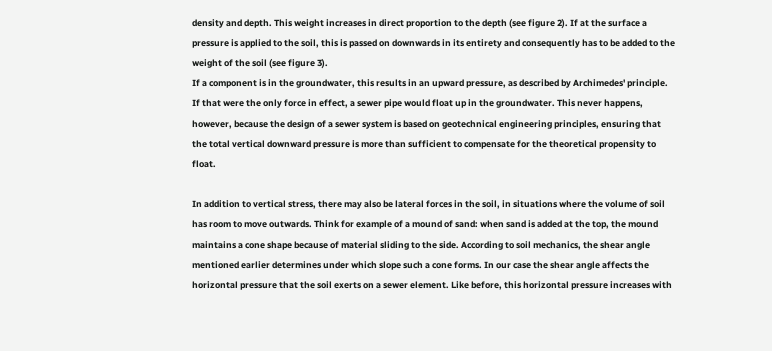density and depth. This weight increases in direct proportion to the depth (see figure 2). If at the surface a pressure is applied to the soil, this is passed on downwards in its entirety and consequently has to be added to the weight of the soil (see figure 3).
If a component is in the groundwater, this results in an upward pressure, as described by Archimedes' principle. If that were the only force in effect, a sewer pipe would float up in the groundwater. This never happens, however, because the design of a sewer system is based on geotechnical engineering principles, ensuring that the total vertical downward pressure is more than sufficient to compensate for the theoretical propensity to float.

In addition to vertical stress, there may also be lateral forces in the soil, in situations where the volume of soil has room to move outwards. Think for example of a mound of sand: when sand is added at the top, the mound maintains a cone shape because of material sliding to the side. According to soil mechanics, the shear angle mentioned earlier determines under which slope such a cone forms. In our case the shear angle affects the horizontal pressure that the soil exerts on a sewer element. Like before, this horizontal pressure increases with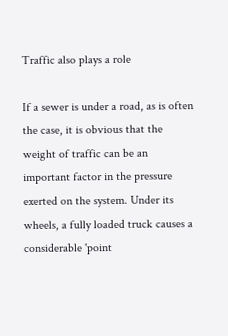Traffic also plays a role

If a sewer is under a road, as is often the case, it is obvious that the weight of traffic can be an important factor in the pressure exerted on the system. Under its wheels, a fully loaded truck causes a considerable 'point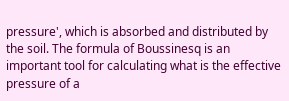pressure', which is absorbed and distributed by the soil. The formula of Boussinesq is an important tool for calculating what is the effective pressure of a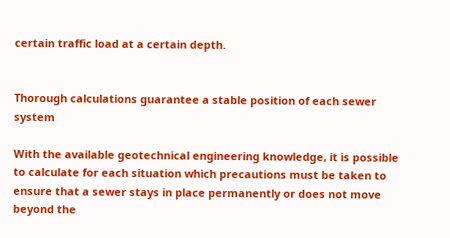certain traffic load at a certain depth.


Thorough calculations guarantee a stable position of each sewer system

With the available geotechnical engineering knowledge, it is possible to calculate for each situation which precautions must be taken to ensure that a sewer stays in place permanently or does not move beyond the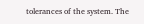tolerances of the system. The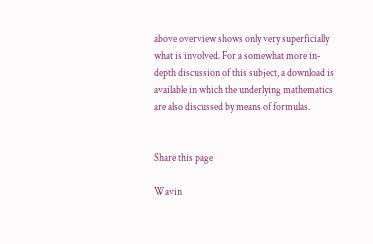above overview shows only very superficially what is involved. For a somewhat more in-depth discussion of this subject, a download is available in which the underlying mathematics are also discussed by means of formulas.


Share this page

Wavin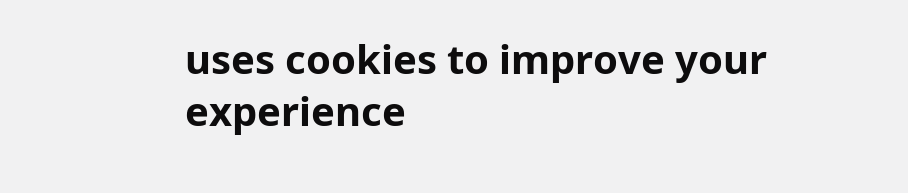uses cookies to improve your experience